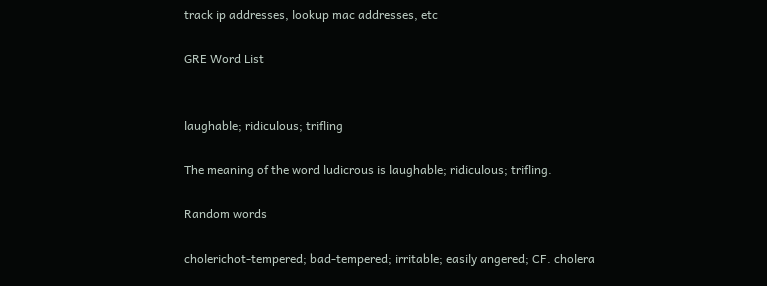track ip addresses, lookup mac addresses, etc

GRE Word List


laughable; ridiculous; trifling

The meaning of the word ludicrous is laughable; ridiculous; trifling.

Random words

cholerichot-tempered; bad-tempered; irritable; easily angered; CF. cholera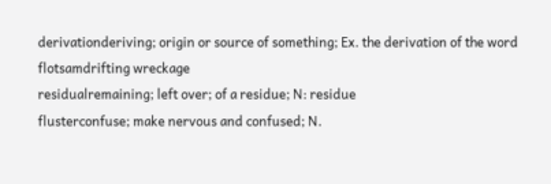derivationderiving; origin or source of something; Ex. the derivation of the word
flotsamdrifting wreckage
residualremaining; left over; of a residue; N: residue
flusterconfuse; make nervous and confused; N.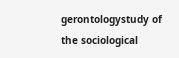gerontologystudy of the sociological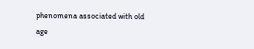phenomena associated with old age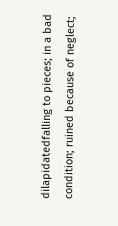dilapidatedfalling to pieces; in a bad condition; ruined because of neglect;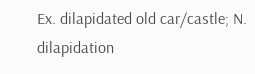Ex. dilapidated old car/castle; N. dilapidation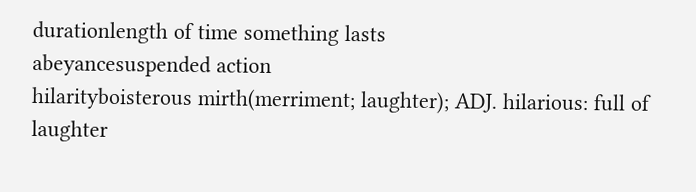durationlength of time something lasts
abeyancesuspended action
hilarityboisterous mirth(merriment; laughter); ADJ. hilarious: full of laughter